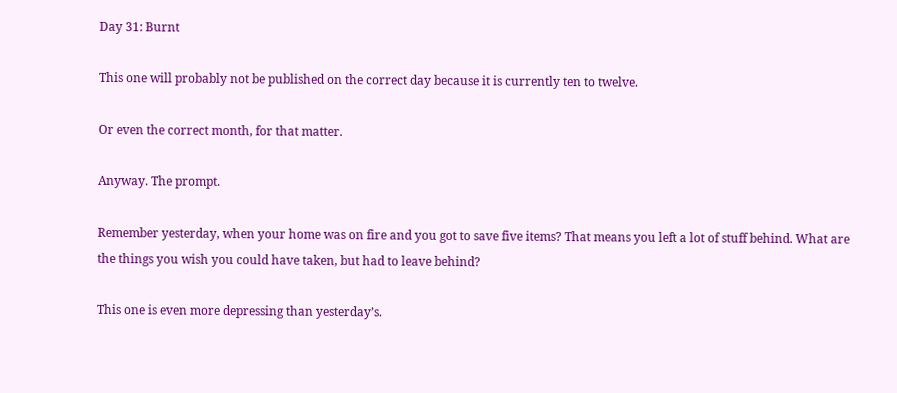Day 31: Burnt

This one will probably not be published on the correct day because it is currently ten to twelve.

Or even the correct month, for that matter.

Anyway. The prompt.

Remember yesterday, when your home was on fire and you got to save five items? That means you left a lot of stuff behind. What are the things you wish you could have taken, but had to leave behind?

This one is even more depressing than yesterday’s.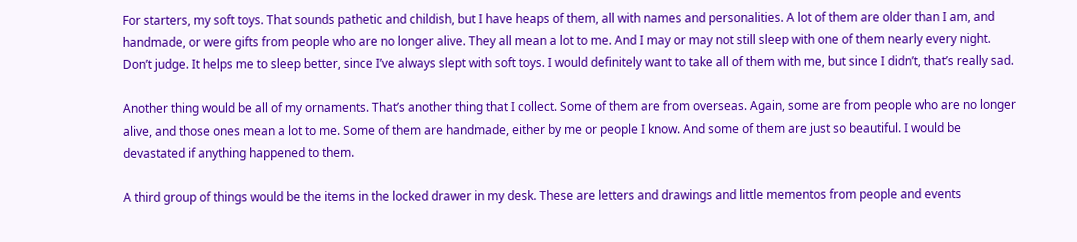For starters, my soft toys. That sounds pathetic and childish, but I have heaps of them, all with names and personalities. A lot of them are older than I am, and handmade, or were gifts from people who are no longer alive. They all mean a lot to me. And I may or may not still sleep with one of them nearly every night. Don’t judge. It helps me to sleep better, since I’ve always slept with soft toys. I would definitely want to take all of them with me, but since I didn’t, that’s really sad.

Another thing would be all of my ornaments. That’s another thing that I collect. Some of them are from overseas. Again, some are from people who are no longer alive, and those ones mean a lot to me. Some of them are handmade, either by me or people I know. And some of them are just so beautiful. I would be devastated if anything happened to them.

A third group of things would be the items in the locked drawer in my desk. These are letters and drawings and little mementos from people and events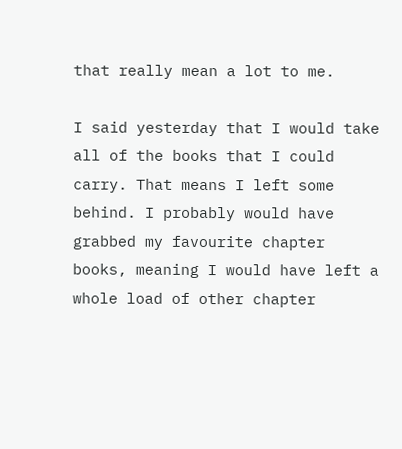that really mean a lot to me.

I said yesterday that I would take all of the books that I could carry. That means I left some behind. I probably would have grabbed my favourite chapter books, meaning I would have left a whole load of other chapter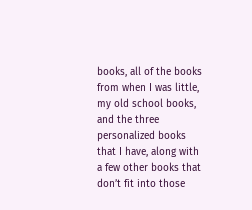books, all of the books from when I was little, my old school books, and the three personalized books that I have, along with a few other books that don’t fit into those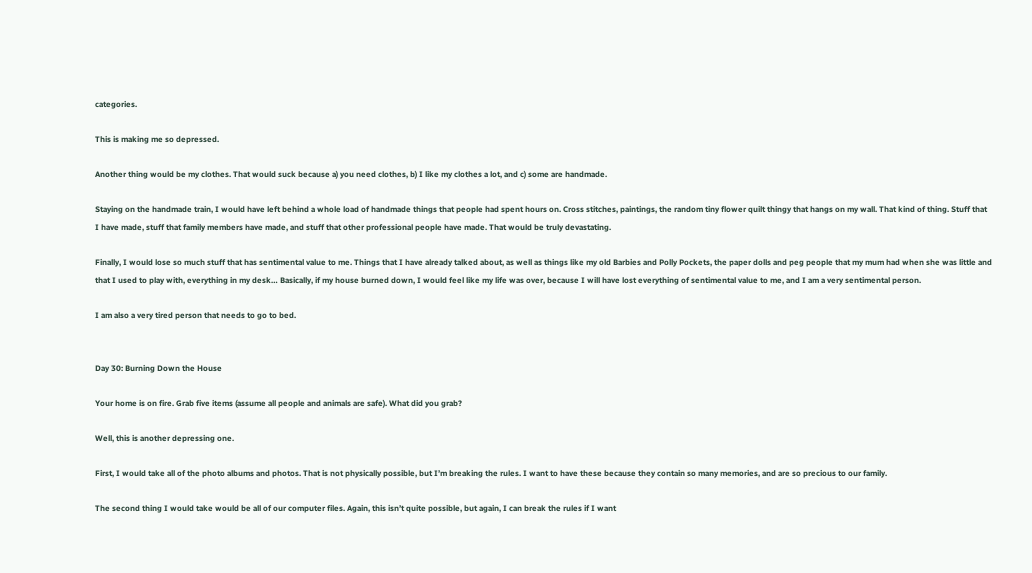categories.

This is making me so depressed.

Another thing would be my clothes. That would suck because a) you need clothes, b) I like my clothes a lot, and c) some are handmade.

Staying on the handmade train, I would have left behind a whole load of handmade things that people had spent hours on. Cross stitches, paintings, the random tiny flower quilt thingy that hangs on my wall. That kind of thing. Stuff that I have made, stuff that family members have made, and stuff that other professional people have made. That would be truly devastating.

Finally, I would lose so much stuff that has sentimental value to me. Things that I have already talked about, as well as things like my old Barbies and Polly Pockets, the paper dolls and peg people that my mum had when she was little and that I used to play with, everything in my desk… Basically, if my house burned down, I would feel like my life was over, because I will have lost everything of sentimental value to me, and I am a very sentimental person.

I am also a very tired person that needs to go to bed.


Day 30: Burning Down the House

Your home is on fire. Grab five items (assume all people and animals are safe). What did you grab?

Well, this is another depressing one.

First, I would take all of the photo albums and photos. That is not physically possible, but I’m breaking the rules. I want to have these because they contain so many memories, and are so precious to our family.

The second thing I would take would be all of our computer files. Again, this isn’t quite possible, but again, I can break the rules if I want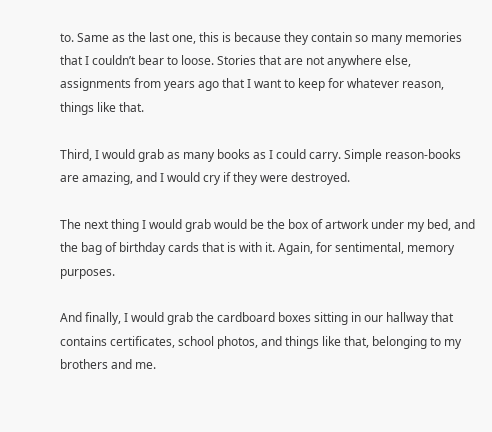to. Same as the last one, this is because they contain so many memories that I couldn’t bear to loose. Stories that are not anywhere else, assignments from years ago that I want to keep for whatever reason, things like that.

Third, I would grab as many books as I could carry. Simple reason-books are amazing, and I would cry if they were destroyed.

The next thing I would grab would be the box of artwork under my bed, and the bag of birthday cards that is with it. Again, for sentimental, memory purposes.

And finally, I would grab the cardboard boxes sitting in our hallway that contains certificates, school photos, and things like that, belonging to my brothers and me.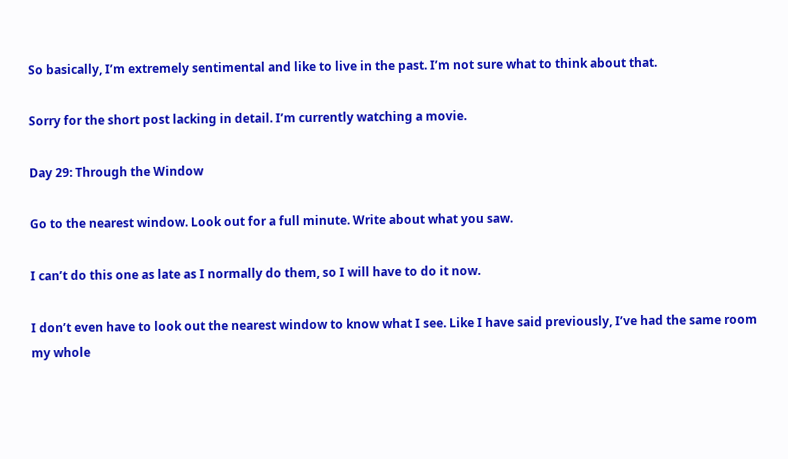So basically, I’m extremely sentimental and like to live in the past. I’m not sure what to think about that.

Sorry for the short post lacking in detail. I’m currently watching a movie.

Day 29: Through the Window

Go to the nearest window. Look out for a full minute. Write about what you saw.

I can’t do this one as late as I normally do them, so I will have to do it now.

I don’t even have to look out the nearest window to know what I see. Like I have said previously, I’ve had the same room my whole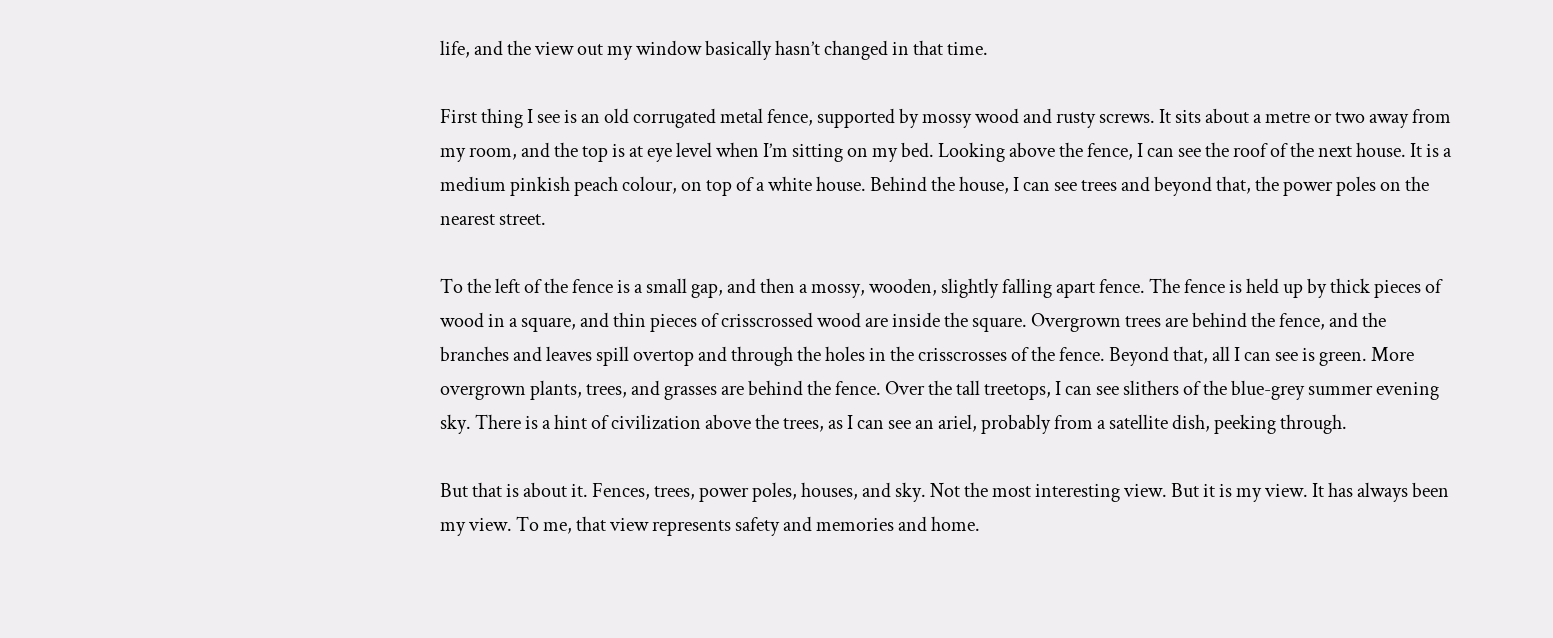life, and the view out my window basically hasn’t changed in that time.

First thing I see is an old corrugated metal fence, supported by mossy wood and rusty screws. It sits about a metre or two away from my room, and the top is at eye level when I’m sitting on my bed. Looking above the fence, I can see the roof of the next house. It is a medium pinkish peach colour, on top of a white house. Behind the house, I can see trees and beyond that, the power poles on the nearest street.

To the left of the fence is a small gap, and then a mossy, wooden, slightly falling apart fence. The fence is held up by thick pieces of wood in a square, and thin pieces of crisscrossed wood are inside the square. Overgrown trees are behind the fence, and the branches and leaves spill overtop and through the holes in the crisscrosses of the fence. Beyond that, all I can see is green. More overgrown plants, trees, and grasses are behind the fence. Over the tall treetops, I can see slithers of the blue-grey summer evening sky. There is a hint of civilization above the trees, as I can see an ariel, probably from a satellite dish, peeking through.

But that is about it. Fences, trees, power poles, houses, and sky. Not the most interesting view. But it is my view. It has always been my view. To me, that view represents safety and memories and home.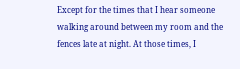Except for the times that I hear someone walking around between my room and the fences late at night. At those times, I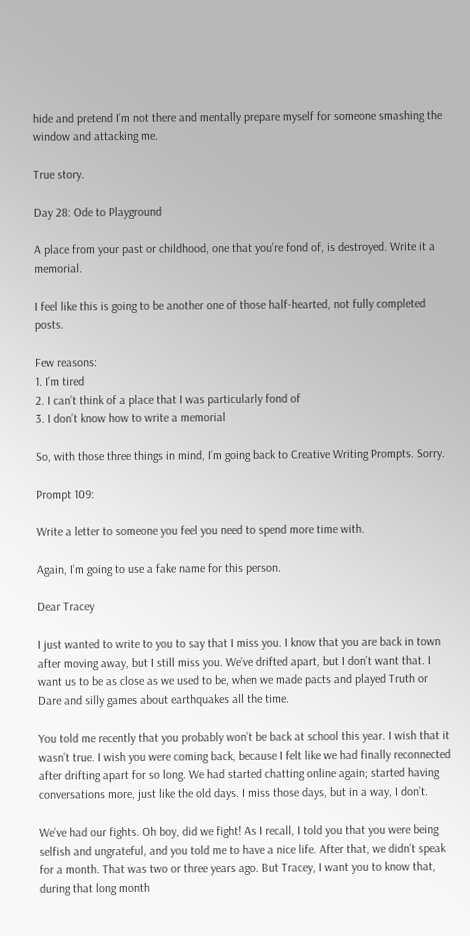hide and pretend I’m not there and mentally prepare myself for someone smashing the window and attacking me.

True story.

Day 28: Ode to Playground

A place from your past or childhood, one that you’re fond of, is destroyed. Write it a memorial.

I feel like this is going to be another one of those half-hearted, not fully completed posts.

Few reasons:
1. I’m tired
2. I can’t think of a place that I was particularly fond of
3. I don’t know how to write a memorial

So, with those three things in mind, I’m going back to Creative Writing Prompts. Sorry.

Prompt 109:

Write a letter to someone you feel you need to spend more time with.

Again, I’m going to use a fake name for this person.

Dear Tracey

I just wanted to write to you to say that I miss you. I know that you are back in town after moving away, but I still miss you. We’ve drifted apart, but I don’t want that. I want us to be as close as we used to be, when we made pacts and played Truth or Dare and silly games about earthquakes all the time.

You told me recently that you probably won’t be back at school this year. I wish that it wasn’t true. I wish you were coming back, because I felt like we had finally reconnected after drifting apart for so long. We had started chatting online again; started having conversations more, just like the old days. I miss those days, but in a way, I don’t.

We’ve had our fights. Oh boy, did we fight! As I recall, I told you that you were being selfish and ungrateful, and you told me to have a nice life. After that, we didn’t speak for a month. That was two or three years ago. But Tracey, I want you to know that, during that long month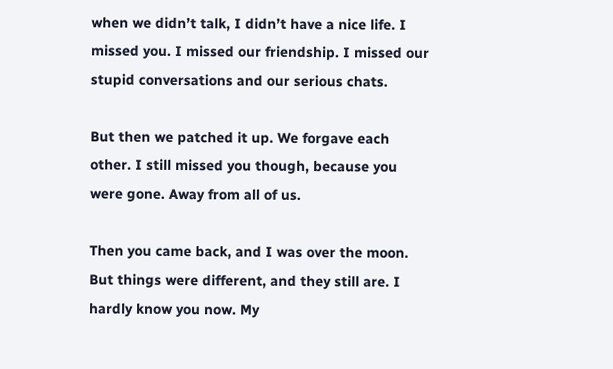when we didn’t talk, I didn’t have a nice life. I missed you. I missed our friendship. I missed our stupid conversations and our serious chats.

But then we patched it up. We forgave each other. I still missed you though, because you were gone. Away from all of us.

Then you came back, and I was over the moon. But things were different, and they still are. I hardly know you now. My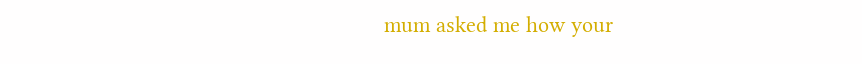mum asked me how your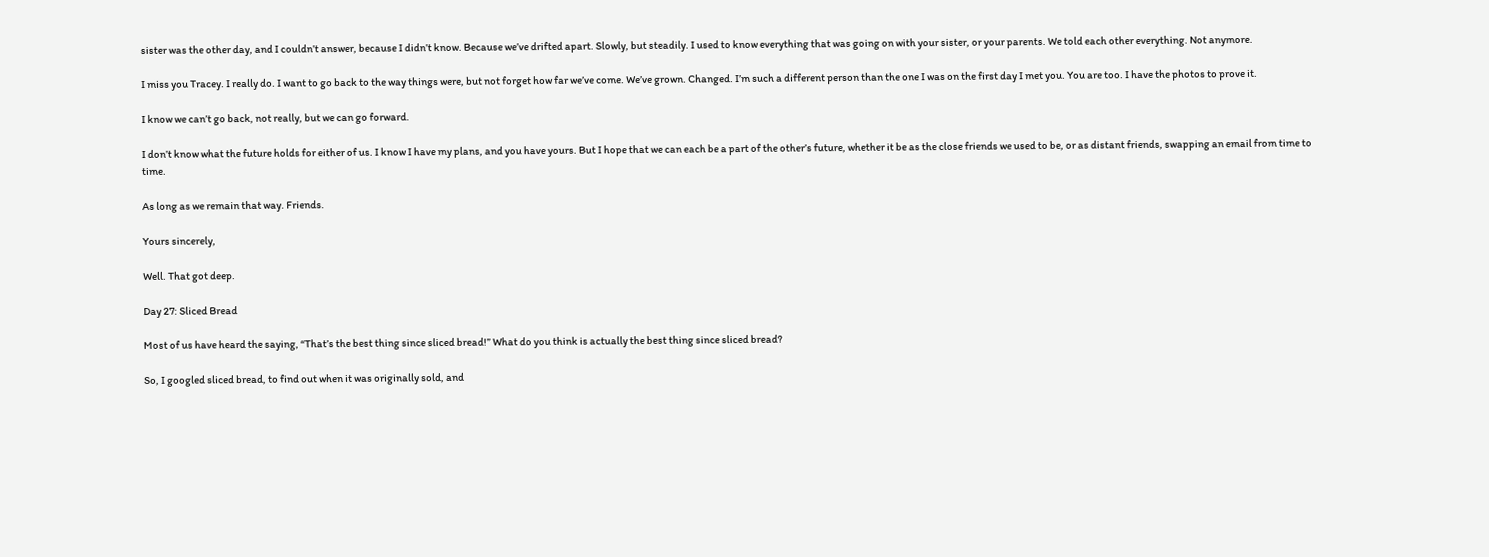sister was the other day, and I couldn’t answer, because I didn’t know. Because we’ve drifted apart. Slowly, but steadily. I used to know everything that was going on with your sister, or your parents. We told each other everything. Not anymore.

I miss you Tracey. I really do. I want to go back to the way things were, but not forget how far we’ve come. We’ve grown. Changed. I’m such a different person than the one I was on the first day I met you. You are too. I have the photos to prove it.

I know we can’t go back, not really, but we can go forward.

I don’t know what the future holds for either of us. I know I have my plans, and you have yours. But I hope that we can each be a part of the other’s future, whether it be as the close friends we used to be, or as distant friends, swapping an email from time to time.

As long as we remain that way. Friends.

Yours sincerely,

Well. That got deep.

Day 27: Sliced Bread

Most of us have heard the saying, “That’s the best thing since sliced bread!” What do you think is actually the best thing since sliced bread?

So, I googled sliced bread, to find out when it was originally sold, and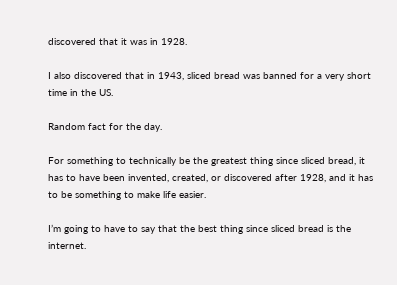discovered that it was in 1928.

I also discovered that in 1943, sliced bread was banned for a very short time in the US.

Random fact for the day.

For something to technically be the greatest thing since sliced bread, it has to have been invented, created, or discovered after 1928, and it has to be something to make life easier.

I’m going to have to say that the best thing since sliced bread is the internet.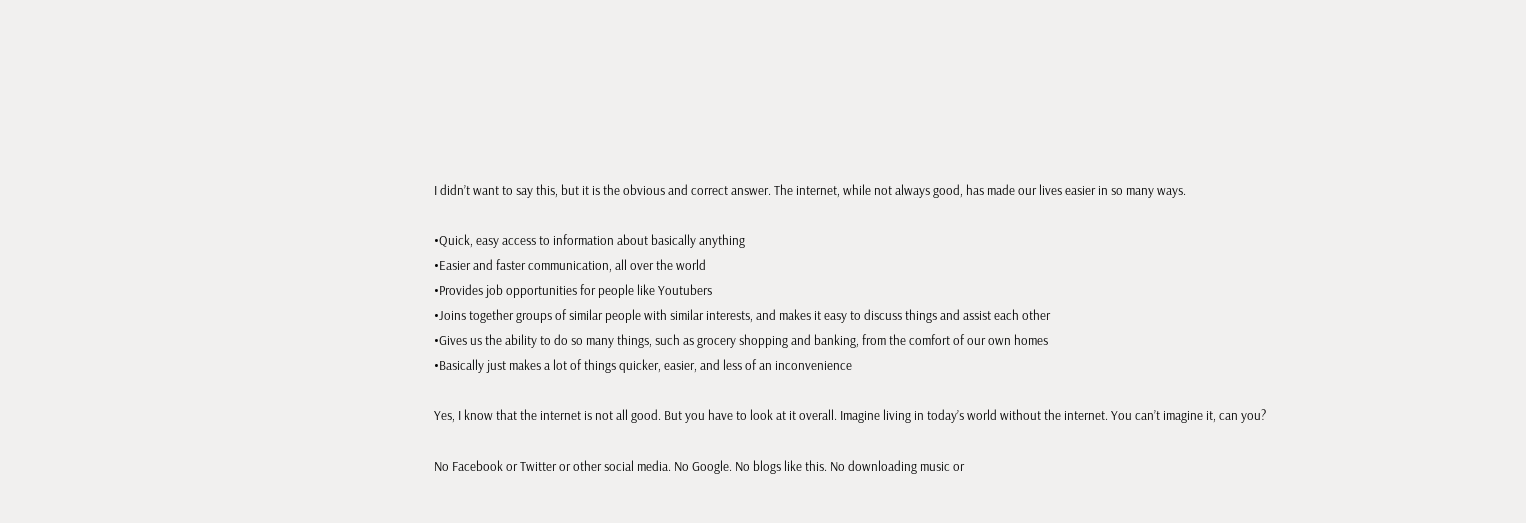I didn’t want to say this, but it is the obvious and correct answer. The internet, while not always good, has made our lives easier in so many ways.

•Quick, easy access to information about basically anything
•Easier and faster communication, all over the world
•Provides job opportunities for people like Youtubers
•Joins together groups of similar people with similar interests, and makes it easy to discuss things and assist each other
•Gives us the ability to do so many things, such as grocery shopping and banking, from the comfort of our own homes
•Basically just makes a lot of things quicker, easier, and less of an inconvenience

Yes, I know that the internet is not all good. But you have to look at it overall. Imagine living in today’s world without the internet. You can’t imagine it, can you?

No Facebook or Twitter or other social media. No Google. No blogs like this. No downloading music or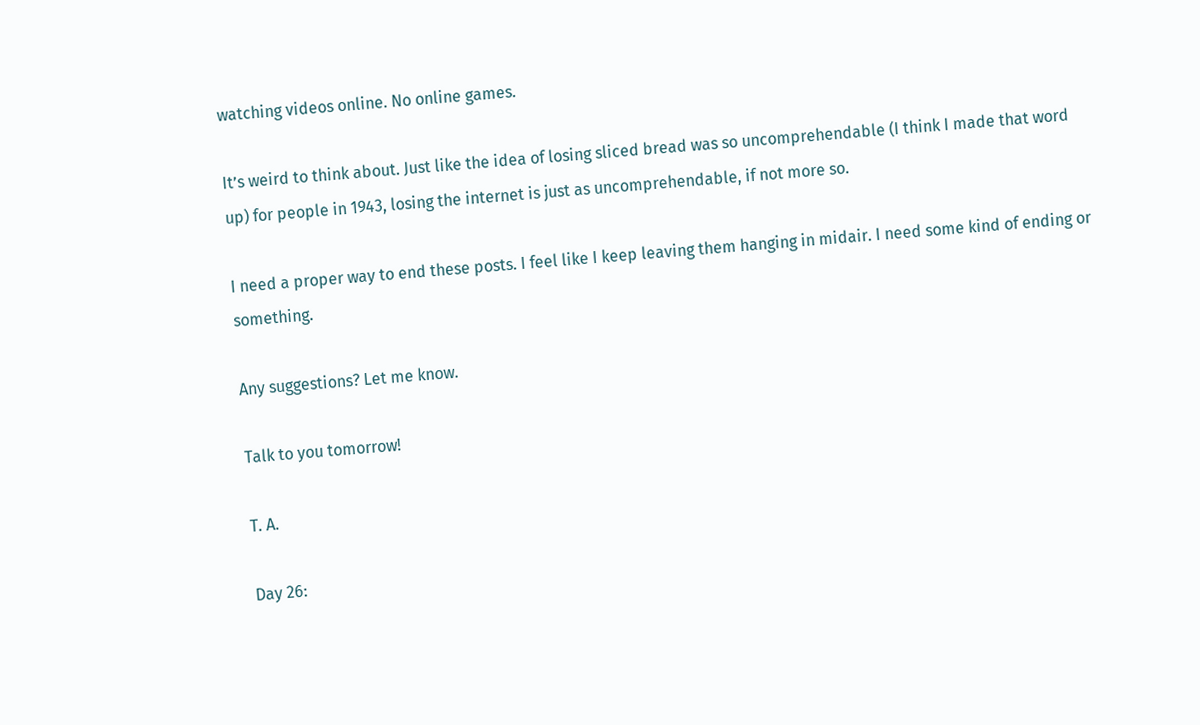watching videos online. No online games.

It’s weird to think about. Just like the idea of losing sliced bread was so uncomprehendable (I think I made that word up) for people in 1943, losing the internet is just as uncomprehendable, if not more so.

I need a proper way to end these posts. I feel like I keep leaving them hanging in midair. I need some kind of ending or something.

Any suggestions? Let me know.

Talk to you tomorrow!

T. A.

Day 26: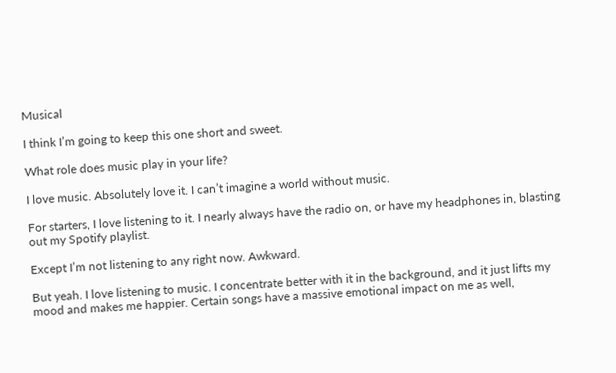Musical

I think I’m going to keep this one short and sweet.

What role does music play in your life?

I love music. Absolutely love it. I can’t imagine a world without music.

For starters, I love listening to it. I nearly always have the radio on, or have my headphones in, blasting out my Spotify playlist.

Except I’m not listening to any right now. Awkward.

But yeah. I love listening to music. I concentrate better with it in the background, and it just lifts my mood and makes me happier. Certain songs have a massive emotional impact on me as well,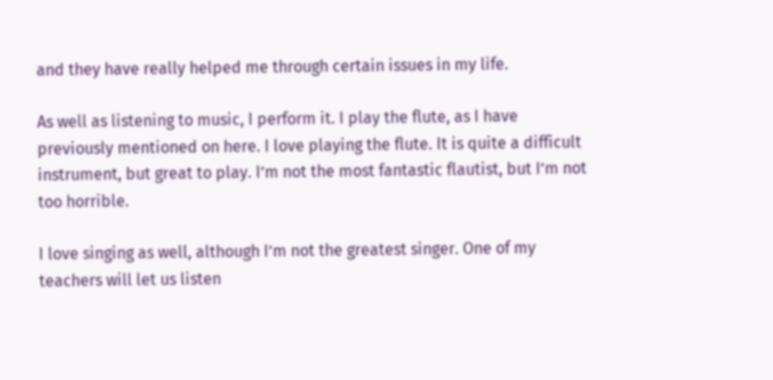and they have really helped me through certain issues in my life.

As well as listening to music, I perform it. I play the flute, as I have previously mentioned on here. I love playing the flute. It is quite a difficult instrument, but great to play. I’m not the most fantastic flautist, but I’m not too horrible.

I love singing as well, although I’m not the greatest singer. One of my teachers will let us listen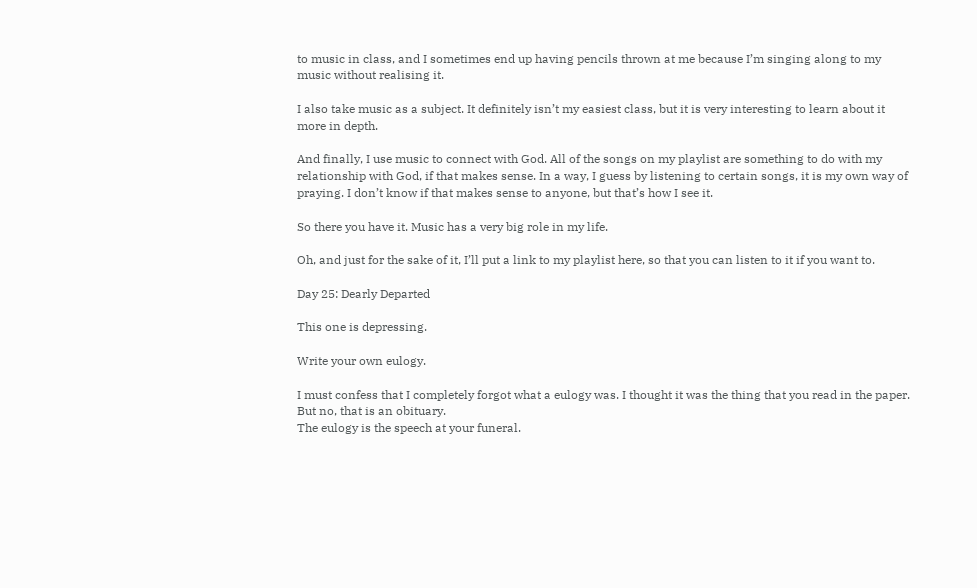to music in class, and I sometimes end up having pencils thrown at me because I’m singing along to my music without realising it.

I also take music as a subject. It definitely isn’t my easiest class, but it is very interesting to learn about it more in depth.

And finally, I use music to connect with God. All of the songs on my playlist are something to do with my relationship with God, if that makes sense. In a way, I guess by listening to certain songs, it is my own way of praying. I don’t know if that makes sense to anyone, but that’s how I see it.

So there you have it. Music has a very big role in my life.

Oh, and just for the sake of it, I’ll put a link to my playlist here, so that you can listen to it if you want to.

Day 25: Dearly Departed

This one is depressing.

Write your own eulogy.

I must confess that I completely forgot what a eulogy was. I thought it was the thing that you read in the paper. But no, that is an obituary.
The eulogy is the speech at your funeral.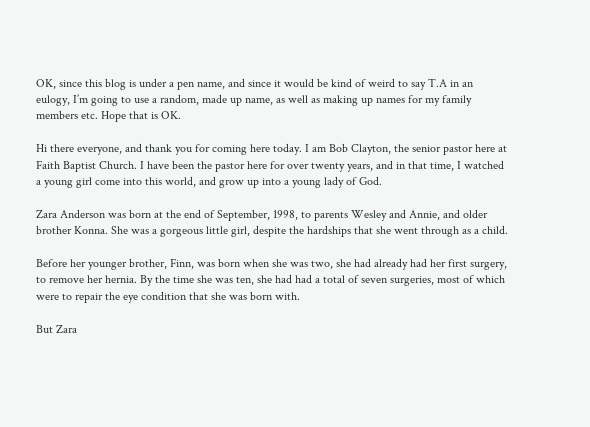OK, since this blog is under a pen name, and since it would be kind of weird to say T.A in an eulogy, I’m going to use a random, made up name, as well as making up names for my family members etc. Hope that is OK.

Hi there everyone, and thank you for coming here today. I am Bob Clayton, the senior pastor here at Faith Baptist Church. I have been the pastor here for over twenty years, and in that time, I watched a young girl come into this world, and grow up into a young lady of God.

Zara Anderson was born at the end of September, 1998, to parents Wesley and Annie, and older brother Konna. She was a gorgeous little girl, despite the hardships that she went through as a child.

Before her younger brother, Finn, was born when she was two, she had already had her first surgery, to remove her hernia. By the time she was ten, she had had a total of seven surgeries, most of which were to repair the eye condition that she was born with.

But Zara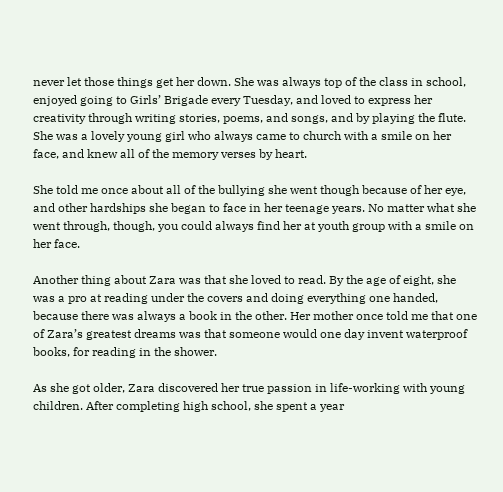never let those things get her down. She was always top of the class in school, enjoyed going to Girls’ Brigade every Tuesday, and loved to express her creativity through writing stories, poems, and songs, and by playing the flute. She was a lovely young girl who always came to church with a smile on her face, and knew all of the memory verses by heart.

She told me once about all of the bullying she went though because of her eye, and other hardships she began to face in her teenage years. No matter what she went through, though, you could always find her at youth group with a smile on her face.

Another thing about Zara was that she loved to read. By the age of eight, she was a pro at reading under the covers and doing everything one handed, because there was always a book in the other. Her mother once told me that one of Zara’s greatest dreams was that someone would one day invent waterproof books, for reading in the shower.

As she got older, Zara discovered her true passion in life-working with young children. After completing high school, she spent a year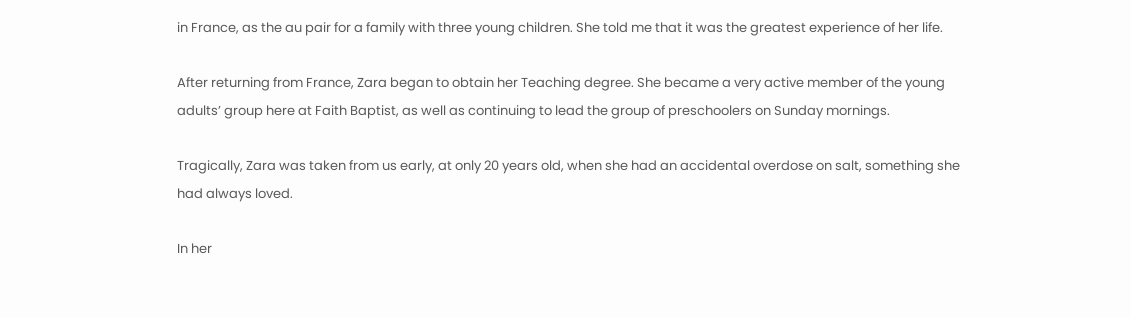in France, as the au pair for a family with three young children. She told me that it was the greatest experience of her life.

After returning from France, Zara began to obtain her Teaching degree. She became a very active member of the young adults’ group here at Faith Baptist, as well as continuing to lead the group of preschoolers on Sunday mornings.

Tragically, Zara was taken from us early, at only 20 years old, when she had an accidental overdose on salt, something she had always loved.

In her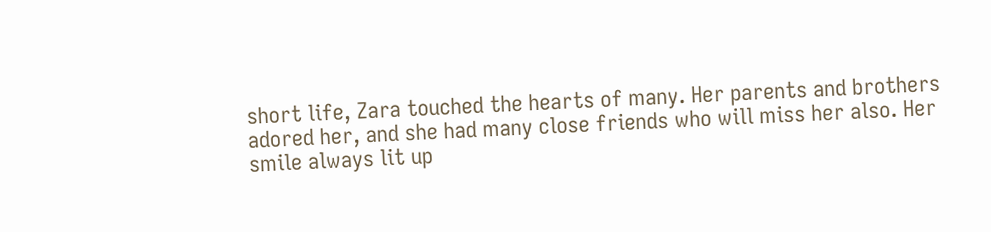short life, Zara touched the hearts of many. Her parents and brothers adored her, and she had many close friends who will miss her also. Her smile always lit up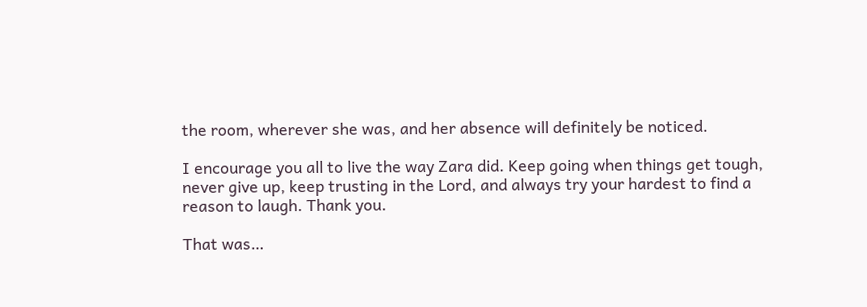the room, wherever she was, and her absence will definitely be noticed.

I encourage you all to live the way Zara did. Keep going when things get tough, never give up, keep trusting in the Lord, and always try your hardest to find a reason to laugh. Thank you.

That was…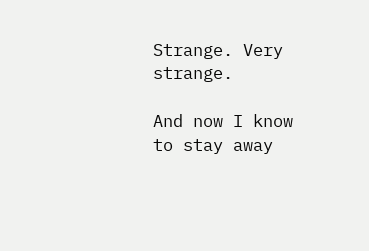Strange. Very strange.

And now I know to stay away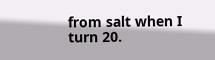from salt when I turn 20.